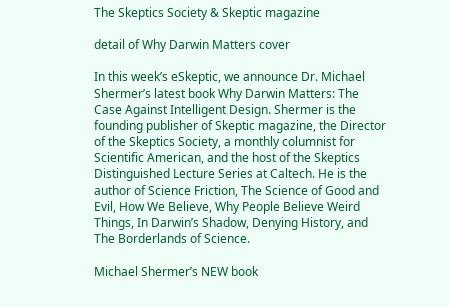The Skeptics Society & Skeptic magazine

detail of Why Darwin Matters cover

In this week’s eSkeptic, we announce Dr. Michael Shermer’s latest book Why Darwin Matters: The Case Against Intelligent Design. Shermer is the founding publisher of Skeptic magazine, the Director of the Skeptics Society, a monthly columnist for Scientific American, and the host of the Skeptics Distinguished Lecture Series at Caltech. He is the author of Science Friction, The Science of Good and Evil, How We Believe, Why People Believe Weird Things, In Darwin’s Shadow, Denying History, and The Borderlands of Science.

Michael Shermer’s NEW book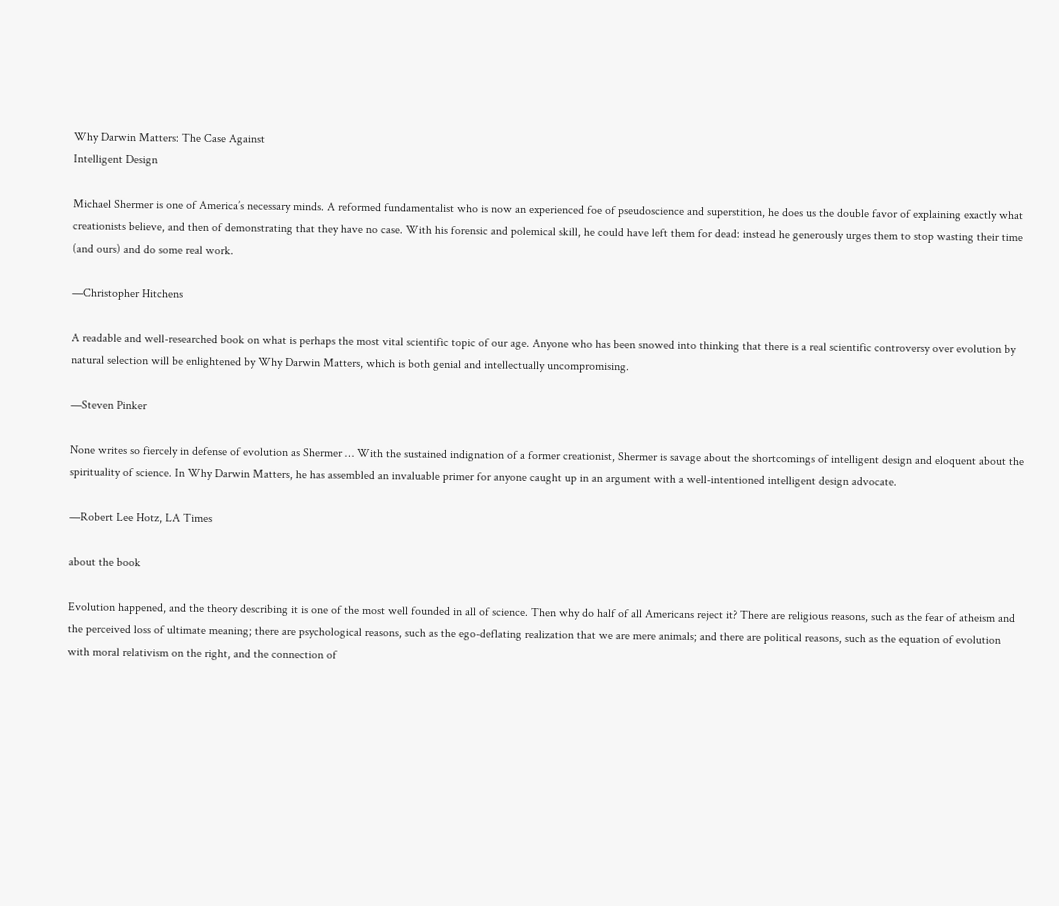Why Darwin Matters: The Case Against
Intelligent Design

Michael Shermer is one of America’s necessary minds. A reformed fundamentalist who is now an experienced foe of pseudoscience and superstition, he does us the double favor of explaining exactly what creationists believe, and then of demonstrating that they have no case. With his forensic and polemical skill, he could have left them for dead: instead he generously urges them to stop wasting their time (and ours) and do some real work.

—Christopher Hitchens

A readable and well-researched book on what is perhaps the most vital scientific topic of our age. Anyone who has been snowed into thinking that there is a real scientific controversy over evolution by natural selection will be enlightened by Why Darwin Matters, which is both genial and intellectually uncompromising.

—Steven Pinker

None writes so fiercely in defense of evolution as Shermer … With the sustained indignation of a former creationist, Shermer is savage about the shortcomings of intelligent design and eloquent about the spirituality of science. In Why Darwin Matters, he has assembled an invaluable primer for anyone caught up in an argument with a well-intentioned intelligent design advocate.

—Robert Lee Hotz, LA Times

about the book

Evolution happened, and the theory describing it is one of the most well founded in all of science. Then why do half of all Americans reject it? There are religious reasons, such as the fear of atheism and the perceived loss of ultimate meaning; there are psychological reasons, such as the ego-deflating realization that we are mere animals; and there are political reasons, such as the equation of evolution with moral relativism on the right, and the connection of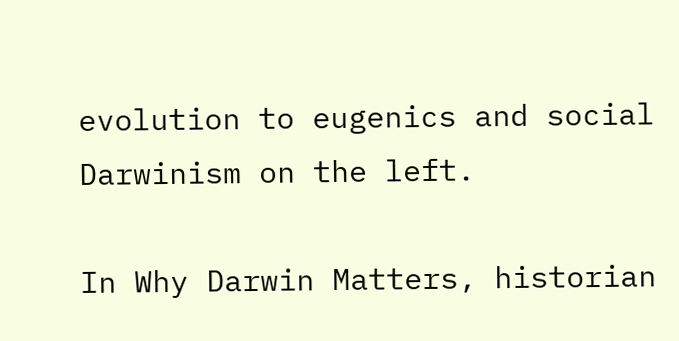evolution to eugenics and social Darwinism on the left.

In Why Darwin Matters, historian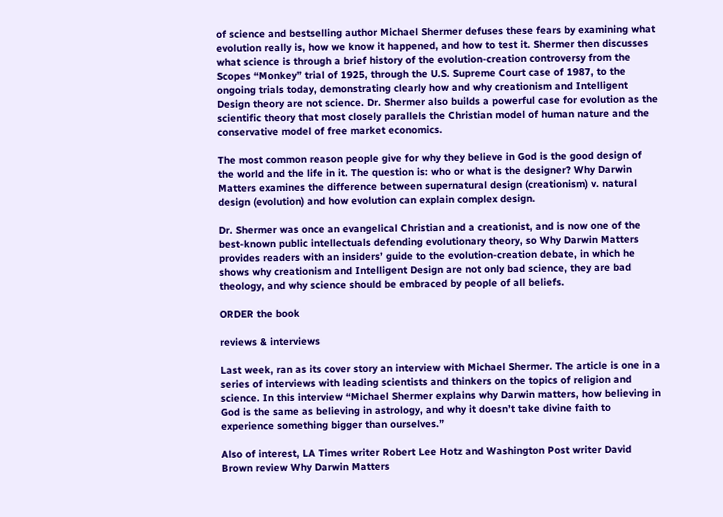of science and bestselling author Michael Shermer defuses these fears by examining what evolution really is, how we know it happened, and how to test it. Shermer then discusses what science is through a brief history of the evolution-creation controversy from the Scopes “Monkey” trial of 1925, through the U.S. Supreme Court case of 1987, to the ongoing trials today, demonstrating clearly how and why creationism and Intelligent Design theory are not science. Dr. Shermer also builds a powerful case for evolution as the scientific theory that most closely parallels the Christian model of human nature and the conservative model of free market economics.

The most common reason people give for why they believe in God is the good design of the world and the life in it. The question is: who or what is the designer? Why Darwin Matters examines the difference between supernatural design (creationism) v. natural design (evolution) and how evolution can explain complex design.

Dr. Shermer was once an evangelical Christian and a creationist, and is now one of the best-known public intellectuals defending evolutionary theory, so Why Darwin Matters provides readers with an insiders’ guide to the evolution-creation debate, in which he shows why creationism and Intelligent Design are not only bad science, they are bad theology, and why science should be embraced by people of all beliefs.

ORDER the book

reviews & interviews

Last week, ran as its cover story an interview with Michael Shermer. The article is one in a series of interviews with leading scientists and thinkers on the topics of religion and science. In this interview “Michael Shermer explains why Darwin matters, how believing in God is the same as believing in astrology, and why it doesn’t take divine faith to experience something bigger than ourselves.”

Also of interest, LA Times writer Robert Lee Hotz and Washington Post writer David Brown review Why Darwin Matters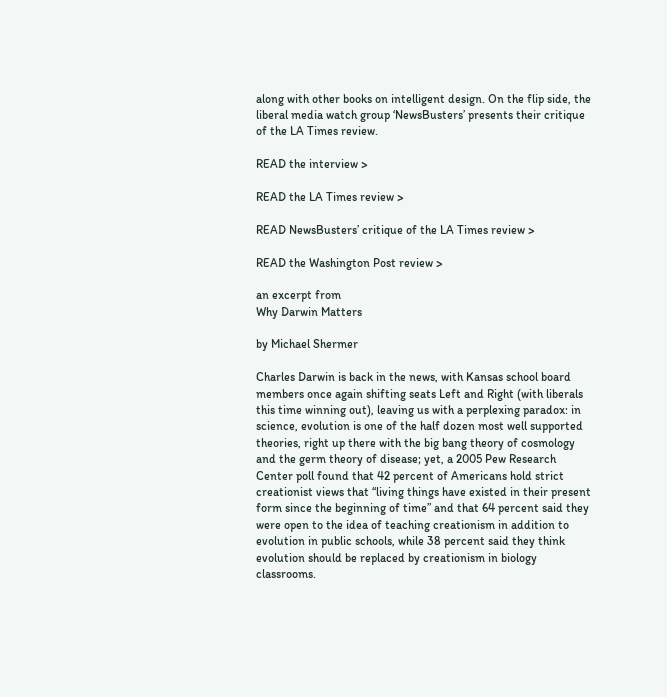along with other books on intelligent design. On the flip side, the liberal media watch group ‘NewsBusters’ presents their critique of the LA Times review.

READ the interview >

READ the LA Times review >

READ NewsBusters’ critique of the LA Times review >

READ the Washington Post review >

an excerpt from
Why Darwin Matters

by Michael Shermer

Charles Darwin is back in the news, with Kansas school board members once again shifting seats Left and Right (with liberals this time winning out), leaving us with a perplexing paradox: in science, evolution is one of the half dozen most well supported theories, right up there with the big bang theory of cosmology and the germ theory of disease; yet, a 2005 Pew Research Center poll found that 42 percent of Americans hold strict creationist views that “living things have existed in their present form since the beginning of time” and that 64 percent said they were open to the idea of teaching creationism in addition to evolution in public schools, while 38 percent said they think evolution should be replaced by creationism in biology classrooms.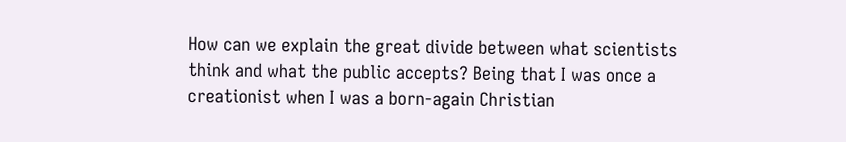How can we explain the great divide between what scientists think and what the public accepts? Being that I was once a creationist when I was a born-again Christian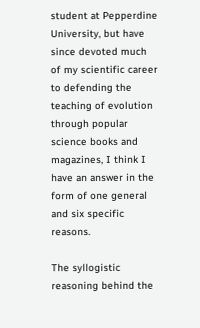student at Pepperdine University, but have since devoted much of my scientific career to defending the teaching of evolution through popular science books and magazines, I think I have an answer in the form of one general and six specific reasons.

The syllogistic reasoning behind the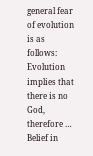general fear of evolution is as follows: Evolution implies that there is no God, therefore … Belief in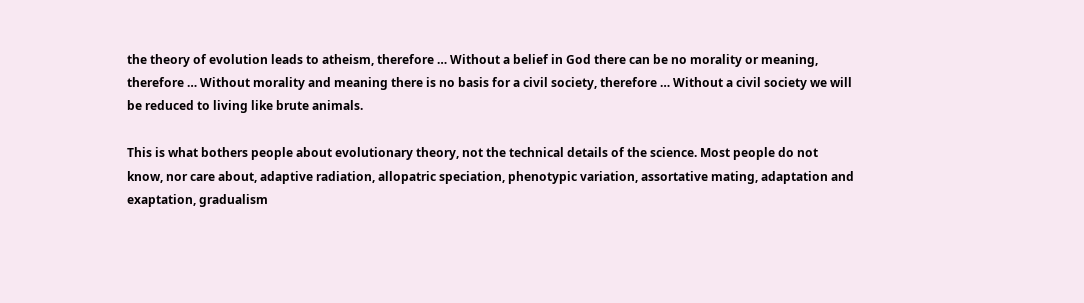the theory of evolution leads to atheism, therefore … Without a belief in God there can be no morality or meaning, therefore … Without morality and meaning there is no basis for a civil society, therefore … Without a civil society we will be reduced to living like brute animals.

This is what bothers people about evolutionary theory, not the technical details of the science. Most people do not know, nor care about, adaptive radiation, allopatric speciation, phenotypic variation, assortative mating, adaptation and exaptation, gradualism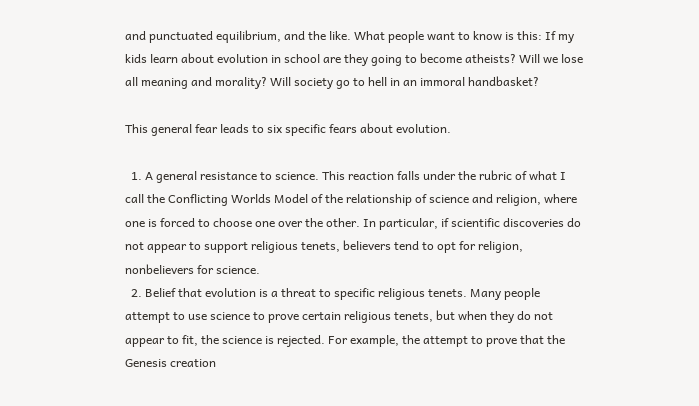and punctuated equilibrium, and the like. What people want to know is this: If my kids learn about evolution in school are they going to become atheists? Will we lose all meaning and morality? Will society go to hell in an immoral handbasket?

This general fear leads to six specific fears about evolution.

  1. A general resistance to science. This reaction falls under the rubric of what I call the Conflicting Worlds Model of the relationship of science and religion, where one is forced to choose one over the other. In particular, if scientific discoveries do not appear to support religious tenets, believers tend to opt for religion, nonbelievers for science.
  2. Belief that evolution is a threat to specific religious tenets. Many people attempt to use science to prove certain religious tenets, but when they do not appear to fit, the science is rejected. For example, the attempt to prove that the Genesis creation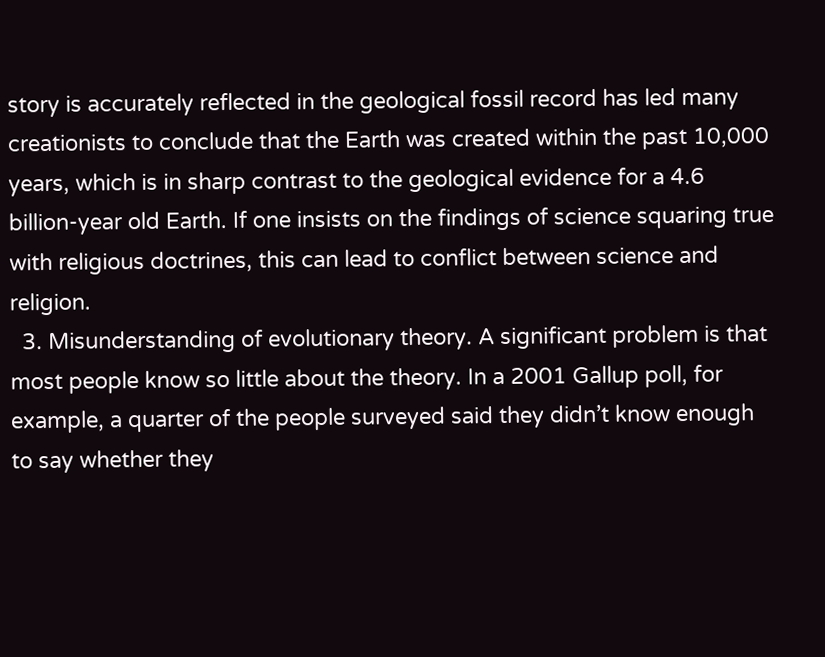story is accurately reflected in the geological fossil record has led many creationists to conclude that the Earth was created within the past 10,000 years, which is in sharp contrast to the geological evidence for a 4.6 billion-year old Earth. If one insists on the findings of science squaring true with religious doctrines, this can lead to conflict between science and religion.
  3. Misunderstanding of evolutionary theory. A significant problem is that most people know so little about the theory. In a 2001 Gallup poll, for example, a quarter of the people surveyed said they didn’t know enough to say whether they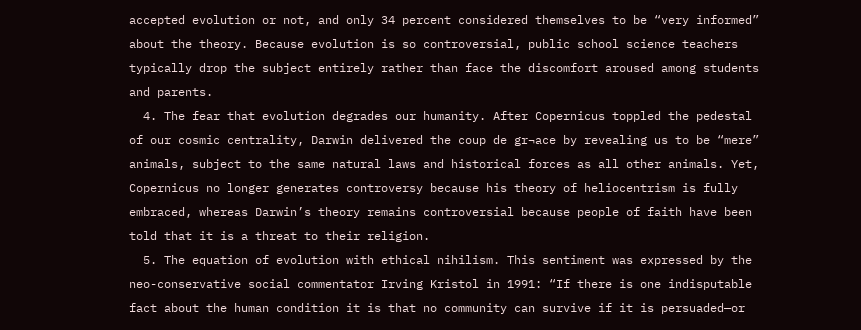accepted evolution or not, and only 34 percent considered themselves to be “very informed” about the theory. Because evolution is so controversial, public school science teachers typically drop the subject entirely rather than face the discomfort aroused among students and parents.
  4. The fear that evolution degrades our humanity. After Copernicus toppled the pedestal of our cosmic centrality, Darwin delivered the coup de gr¬ace by revealing us to be “mere” animals, subject to the same natural laws and historical forces as all other animals. Yet, Copernicus no longer generates controversy because his theory of heliocentrism is fully embraced, whereas Darwin’s theory remains controversial because people of faith have been told that it is a threat to their religion.
  5. The equation of evolution with ethical nihilism. This sentiment was expressed by the neo-conservative social commentator Irving Kristol in 1991: “If there is one indisputable fact about the human condition it is that no community can survive if it is persuaded—or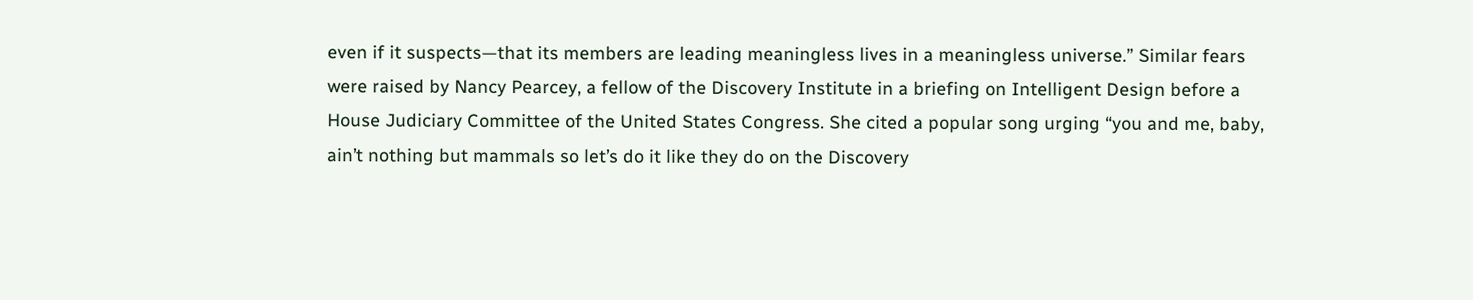even if it suspects—that its members are leading meaningless lives in a meaningless universe.” Similar fears were raised by Nancy Pearcey, a fellow of the Discovery Institute in a briefing on Intelligent Design before a House Judiciary Committee of the United States Congress. She cited a popular song urging “you and me, baby, ain’t nothing but mammals so let’s do it like they do on the Discovery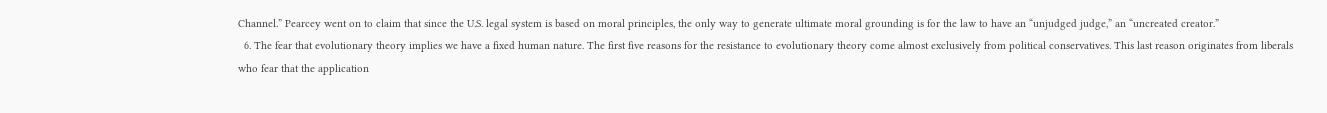Channel.” Pearcey went on to claim that since the U.S. legal system is based on moral principles, the only way to generate ultimate moral grounding is for the law to have an “unjudged judge,” an “uncreated creator.”
  6. The fear that evolutionary theory implies we have a fixed human nature. The first five reasons for the resistance to evolutionary theory come almost exclusively from political conservatives. This last reason originates from liberals who fear that the application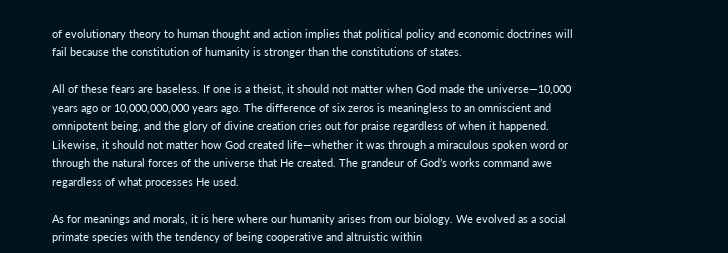of evolutionary theory to human thought and action implies that political policy and economic doctrines will fail because the constitution of humanity is stronger than the constitutions of states.

All of these fears are baseless. If one is a theist, it should not matter when God made the universe—10,000 years ago or 10,000,000,000 years ago. The difference of six zeros is meaningless to an omniscient and omnipotent being, and the glory of divine creation cries out for praise regardless of when it happened. Likewise, it should not matter how God created life—whether it was through a miraculous spoken word or through the natural forces of the universe that He created. The grandeur of God’s works command awe regardless of what processes He used.

As for meanings and morals, it is here where our humanity arises from our biology. We evolved as a social primate species with the tendency of being cooperative and altruistic within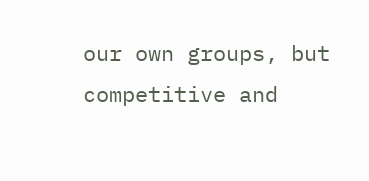our own groups, but competitive and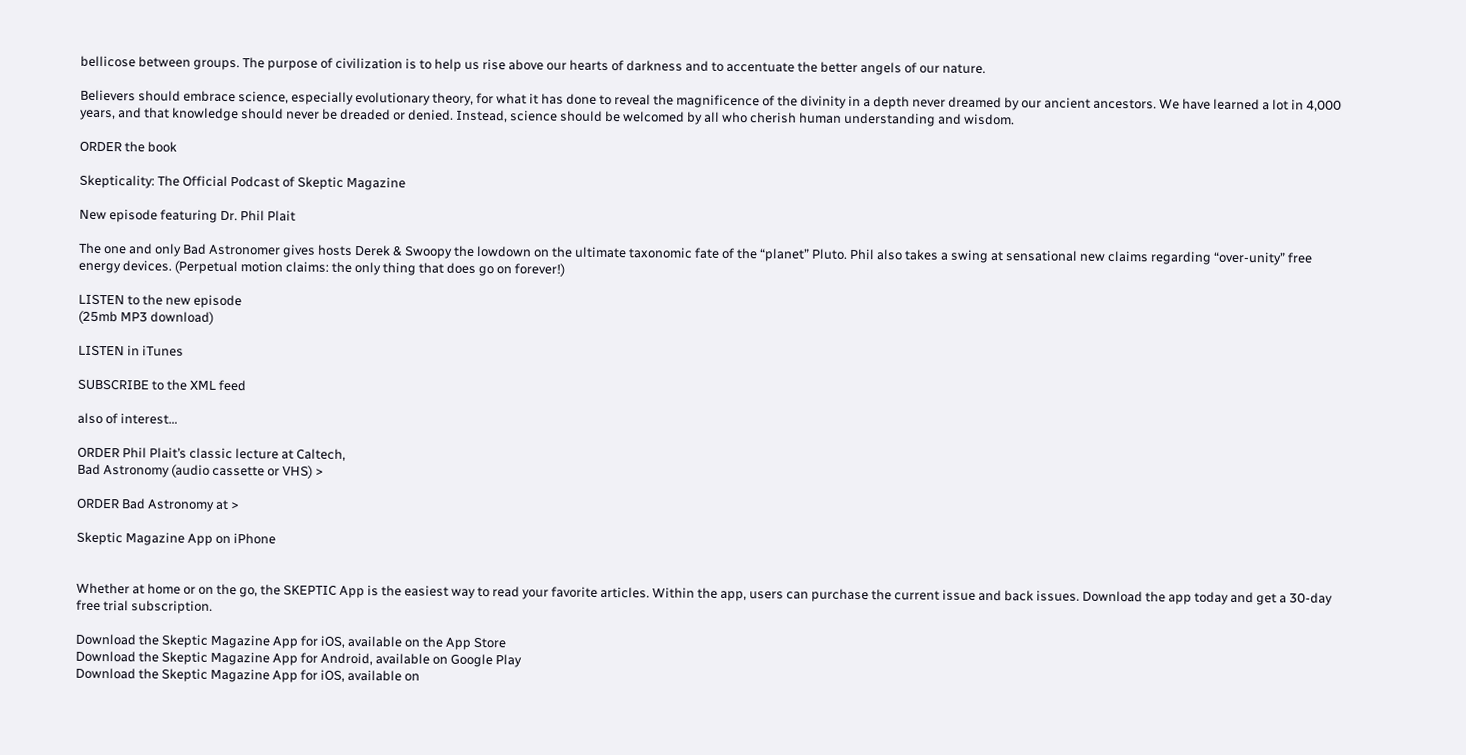bellicose between groups. The purpose of civilization is to help us rise above our hearts of darkness and to accentuate the better angels of our nature.

Believers should embrace science, especially evolutionary theory, for what it has done to reveal the magnificence of the divinity in a depth never dreamed by our ancient ancestors. We have learned a lot in 4,000 years, and that knowledge should never be dreaded or denied. Instead, science should be welcomed by all who cherish human understanding and wisdom.

ORDER the book

Skepticality: The Official Podcast of Skeptic Magazine

New episode featuring Dr. Phil Plait

The one and only Bad Astronomer gives hosts Derek & Swoopy the lowdown on the ultimate taxonomic fate of the “planet” Pluto. Phil also takes a swing at sensational new claims regarding “over-unity” free energy devices. (Perpetual motion claims: the only thing that does go on forever!)

LISTEN to the new episode
(25mb MP3 download)

LISTEN in iTunes

SUBSCRIBE to the XML feed

also of interest…

ORDER Phil Plait’s classic lecture at Caltech,
Bad Astronomy (audio cassette or VHS) >

ORDER Bad Astronomy at >

Skeptic Magazine App on iPhone


Whether at home or on the go, the SKEPTIC App is the easiest way to read your favorite articles. Within the app, users can purchase the current issue and back issues. Download the app today and get a 30-day free trial subscription.

Download the Skeptic Magazine App for iOS, available on the App Store
Download the Skeptic Magazine App for Android, available on Google Play
Download the Skeptic Magazine App for iOS, available on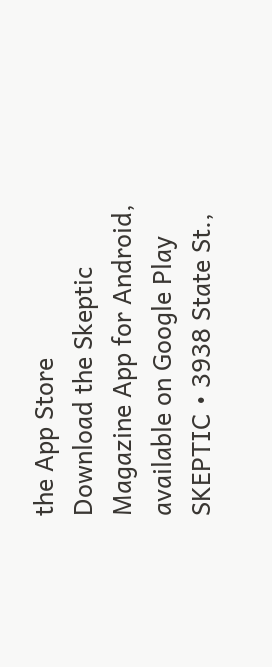the App Store
Download the Skeptic Magazine App for Android, available on Google Play
SKEPTIC • 3938 State St.,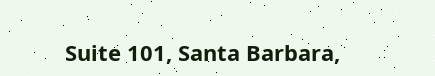Suite 101, Santa Barbara,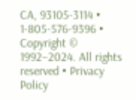CA, 93105-3114 • 1-805-576-9396 • Copyright © 1992–2024. All rights reserved • Privacy Policy